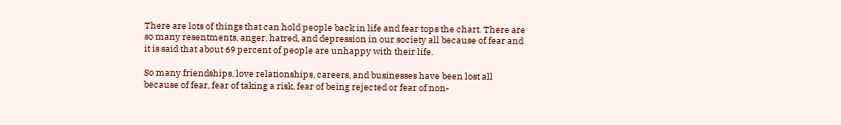There are lots of things that can hold people back in life and fear tops the chart. There are so many resentments, anger, hatred, and depression in our society all because of fear and it is said that about 69 percent of people are unhappy with their life.

So many friendships, love relationships, careers, and businesses have been lost all because of fear, fear of taking a risk, fear of being rejected or fear of non-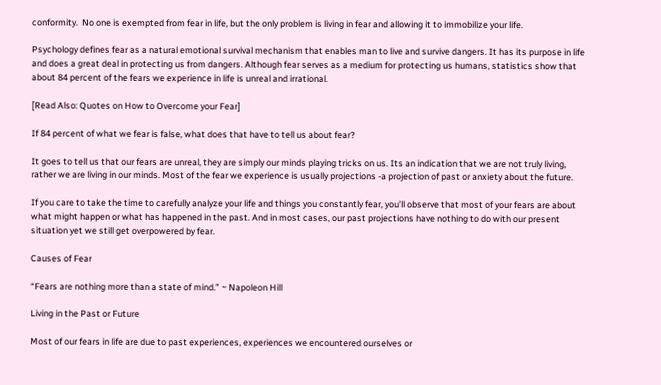conformity.  No one is exempted from fear in life, but the only problem is living in fear and allowing it to immobilize your life.

Psychology defines fear as a natural emotional survival mechanism that enables man to live and survive dangers. It has its purpose in life and does a great deal in protecting us from dangers. Although fear serves as a medium for protecting us humans, statistics show that about 84 percent of the fears we experience in life is unreal and irrational.

[Read Also: Quotes on How to Overcome your Fear]

If 84 percent of what we fear is false, what does that have to tell us about fear?

It goes to tell us that our fears are unreal, they are simply our minds playing tricks on us. Its an indication that we are not truly living, rather we are living in our minds. Most of the fear we experience is usually projections -a projection of past or anxiety about the future.

If you care to take the time to carefully analyze your life and things you constantly fear, you’ll observe that most of your fears are about what might happen or what has happened in the past. And in most cases, our past projections have nothing to do with our present situation yet we still get overpowered by fear.

Causes of Fear

“Fears are nothing more than a state of mind.” ~ Napoleon Hill

Living in the Past or Future

Most of our fears in life are due to past experiences, experiences we encountered ourselves or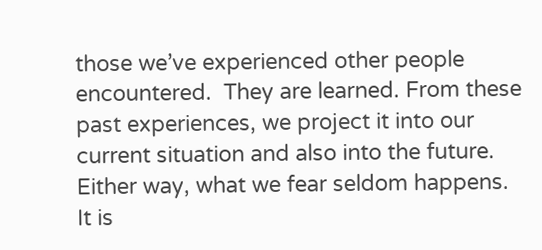those we’ve experienced other people encountered.  They are learned. From these past experiences, we project it into our current situation and also into the future. Either way, what we fear seldom happens. It is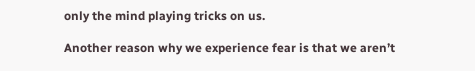only the mind playing tricks on us.

Another reason why we experience fear is that we aren’t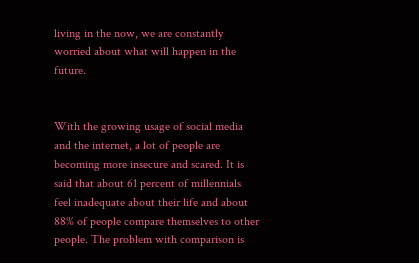living in the now, we are constantly worried about what will happen in the future.


With the growing usage of social media and the internet, a lot of people are becoming more insecure and scared. It is said that about 61 percent of millennials feel inadequate about their life and about 88% of people compare themselves to other people. The problem with comparison is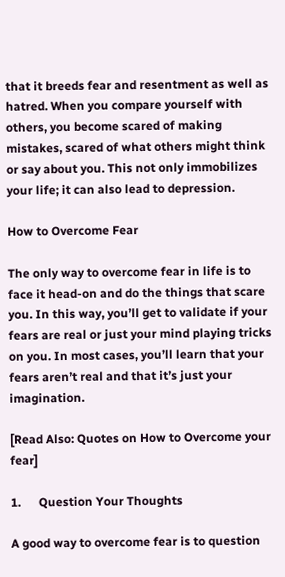that it breeds fear and resentment as well as hatred. When you compare yourself with others, you become scared of making mistakes, scared of what others might think or say about you. This not only immobilizes your life; it can also lead to depression.

How to Overcome Fear

The only way to overcome fear in life is to face it head-on and do the things that scare you. In this way, you’ll get to validate if your fears are real or just your mind playing tricks on you. In most cases, you’ll learn that your fears aren’t real and that it’s just your imagination.

[Read Also: Quotes on How to Overcome your fear]

1.      Question Your Thoughts

A good way to overcome fear is to question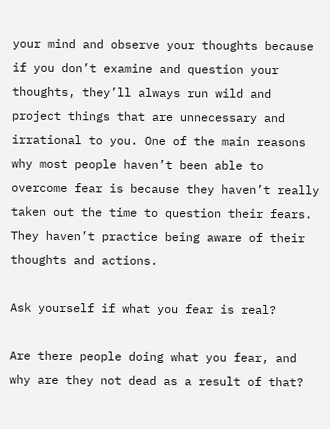your mind and observe your thoughts because if you don’t examine and question your thoughts, they’ll always run wild and project things that are unnecessary and irrational to you. One of the main reasons why most people haven’t been able to overcome fear is because they haven’t really taken out the time to question their fears. They haven’t practice being aware of their thoughts and actions.

Ask yourself if what you fear is real?

Are there people doing what you fear, and why are they not dead as a result of that?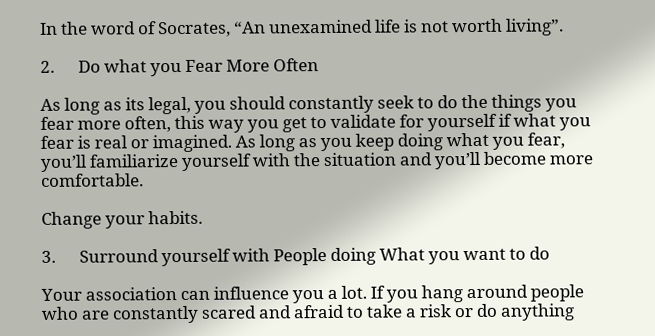In the word of Socrates, “An unexamined life is not worth living”.

2.      Do what you Fear More Often

As long as its legal, you should constantly seek to do the things you fear more often, this way you get to validate for yourself if what you fear is real or imagined. As long as you keep doing what you fear, you’ll familiarize yourself with the situation and you’ll become more comfortable.

Change your habits.

3.      Surround yourself with People doing What you want to do

Your association can influence you a lot. If you hang around people who are constantly scared and afraid to take a risk or do anything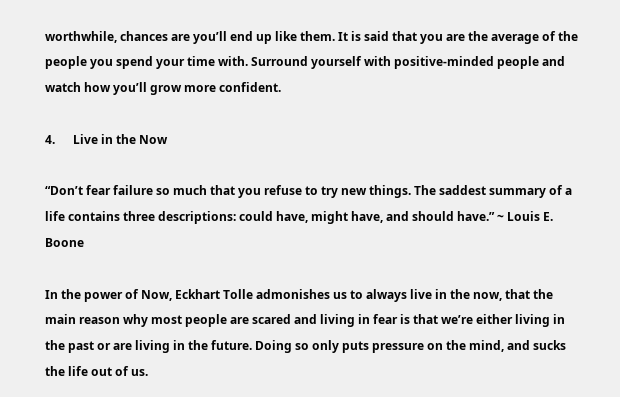worthwhile, chances are you’ll end up like them. It is said that you are the average of the people you spend your time with. Surround yourself with positive-minded people and watch how you’ll grow more confident.

4.      Live in the Now

“Don’t fear failure so much that you refuse to try new things. The saddest summary of a life contains three descriptions: could have, might have, and should have.” ~ Louis E. Boone

In the power of Now, Eckhart Tolle admonishes us to always live in the now, that the main reason why most people are scared and living in fear is that we’re either living in the past or are living in the future. Doing so only puts pressure on the mind, and sucks the life out of us.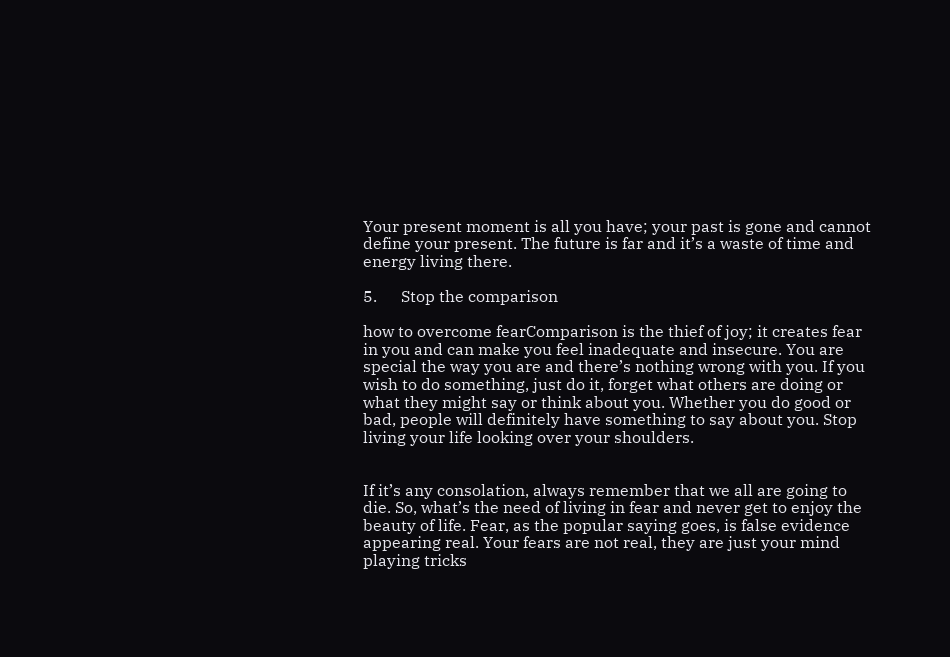Your present moment is all you have; your past is gone and cannot define your present. The future is far and it’s a waste of time and energy living there.

5.      Stop the comparison

how to overcome fearComparison is the thief of joy; it creates fear in you and can make you feel inadequate and insecure. You are special the way you are and there’s nothing wrong with you. If you wish to do something, just do it, forget what others are doing or what they might say or think about you. Whether you do good or bad, people will definitely have something to say about you. Stop living your life looking over your shoulders.


If it’s any consolation, always remember that we all are going to die. So, what’s the need of living in fear and never get to enjoy the beauty of life. Fear, as the popular saying goes, is false evidence appearing real. Your fears are not real, they are just your mind playing tricks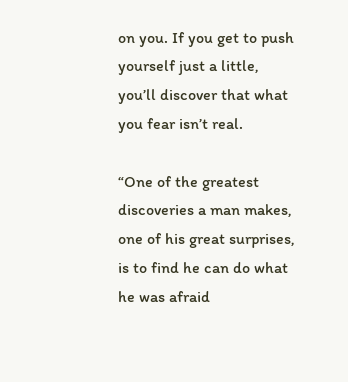on you. If you get to push yourself just a little, you’ll discover that what you fear isn’t real.

“One of the greatest discoveries a man makes, one of his great surprises, is to find he can do what he was afraid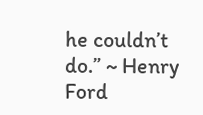he couldn’t do.” ~ Henry Ford